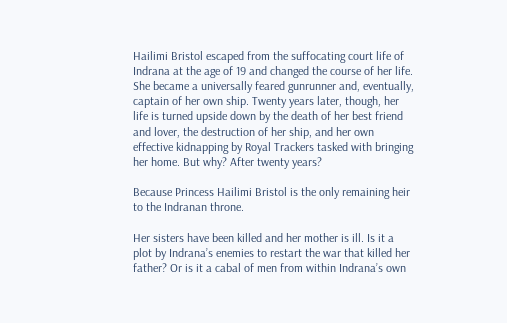Hailimi Bristol escaped from the suffocating court life of Indrana at the age of 19 and changed the course of her life. She became a universally feared gunrunner and, eventually, captain of her own ship. Twenty years later, though, her life is turned upside down by the death of her best friend and lover, the destruction of her ship, and her own effective kidnapping by Royal Trackers tasked with bringing her home. But why? After twenty years?

Because Princess Hailimi Bristol is the only remaining heir to the Indranan throne.

Her sisters have been killed and her mother is ill. Is it a plot by Indrana’s enemies to restart the war that killed her father? Or is it a cabal of men from within Indrana’s own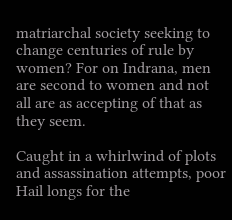matriarchal society seeking to change centuries of rule by women? For on Indrana, men are second to women and not all are as accepting of that as they seem.

Caught in a whirlwind of plots and assassination attempts, poor Hail longs for the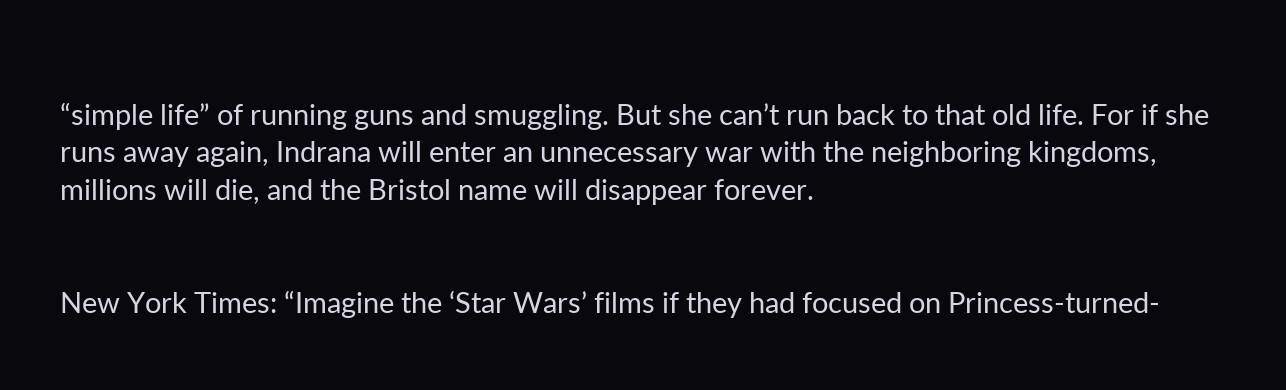“simple life” of running guns and smuggling. But she can’t run back to that old life. For if she runs away again, Indrana will enter an unnecessary war with the neighboring kingdoms, millions will die, and the Bristol name will disappear forever.


New York Times: “Imagine the ‘Star Wars’ films if they had focused on Princess-turned-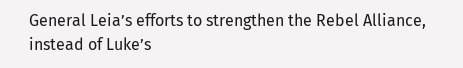General Leia’s efforts to strengthen the Rebel Alliance, instead of Luke’s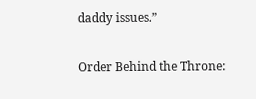daddy issues.”

Order Behind the Throne: